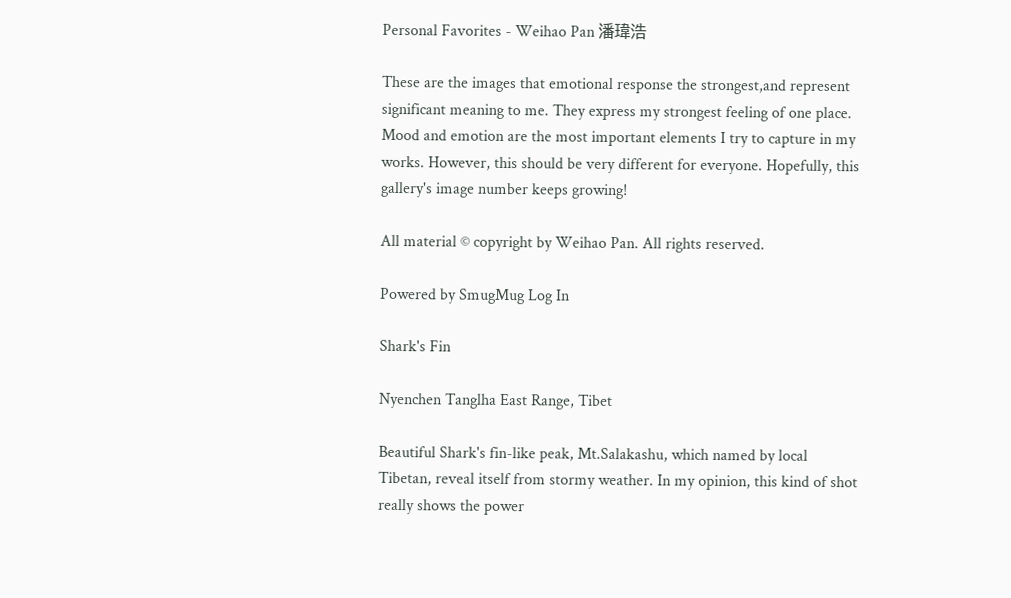Personal Favorites - Weihao Pan 潘瑋浩

These are the images that emotional response the strongest,and represent significant meaning to me. They express my strongest feeling of one place. Mood and emotion are the most important elements I try to capture in my works. However, this should be very different for everyone. Hopefully, this gallery's image number keeps growing!

All material © copyright by Weihao Pan. All rights reserved.

Powered by SmugMug Log In

Shark's Fin

Nyenchen Tanglha East Range, Tibet

Beautiful Shark's fin-like peak, Mt.Salakashu, which named by local Tibetan, reveal itself from stormy weather. In my opinion, this kind of shot really shows the power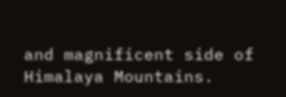and magnificent side of Himalaya Mountains.